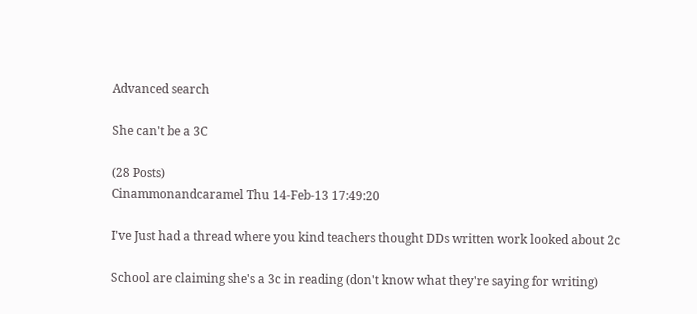Advanced search

She can't be a 3C

(28 Posts)
Cinammonandcaramel Thu 14-Feb-13 17:49:20

I've Just had a thread where you kind teachers thought DDs written work looked about 2c

School are claiming she's a 3c in reading (don't know what they're saying for writing)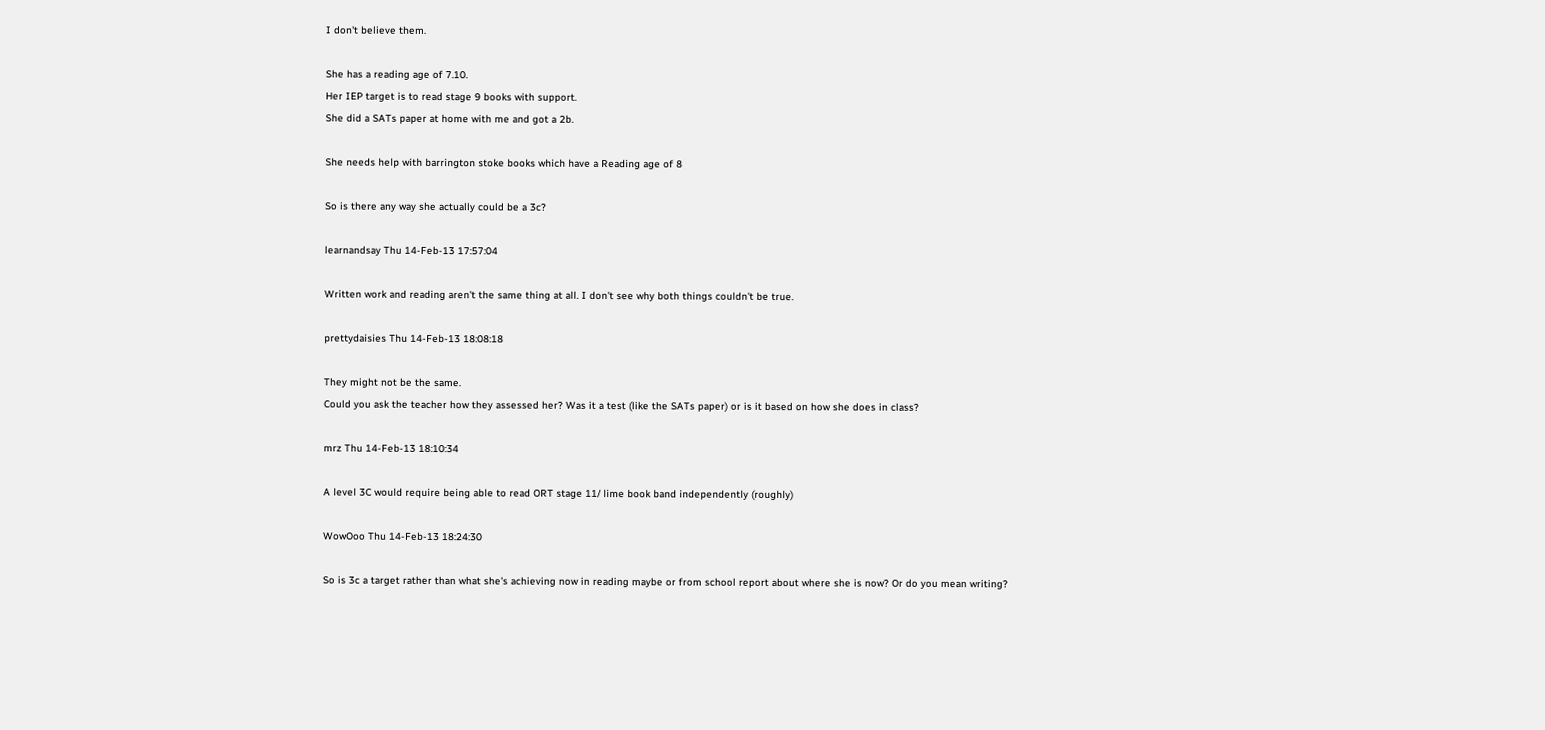I don't believe them.

She has a reading age of 7.10.
Her IEP target is to read stage 9 books with support.
She did a SATs paper at home with me and got a 2b.

She needs help with barrington stoke books which have a Reading age of 8

So is there any way she actually could be a 3c?

learnandsay Thu 14-Feb-13 17:57:04

Written work and reading aren't the same thing at all. I don't see why both things couldn't be true.

prettydaisies Thu 14-Feb-13 18:08:18

They might not be the same.
Could you ask the teacher how they assessed her? Was it a test (like the SATs paper) or is it based on how she does in class?

mrz Thu 14-Feb-13 18:10:34

A level 3C would require being able to read ORT stage 11/ lime book band independently (roughly)

WowOoo Thu 14-Feb-13 18:24:30

So is 3c a target rather than what she's achieving now in reading maybe or from school report about where she is now? Or do you mean writing?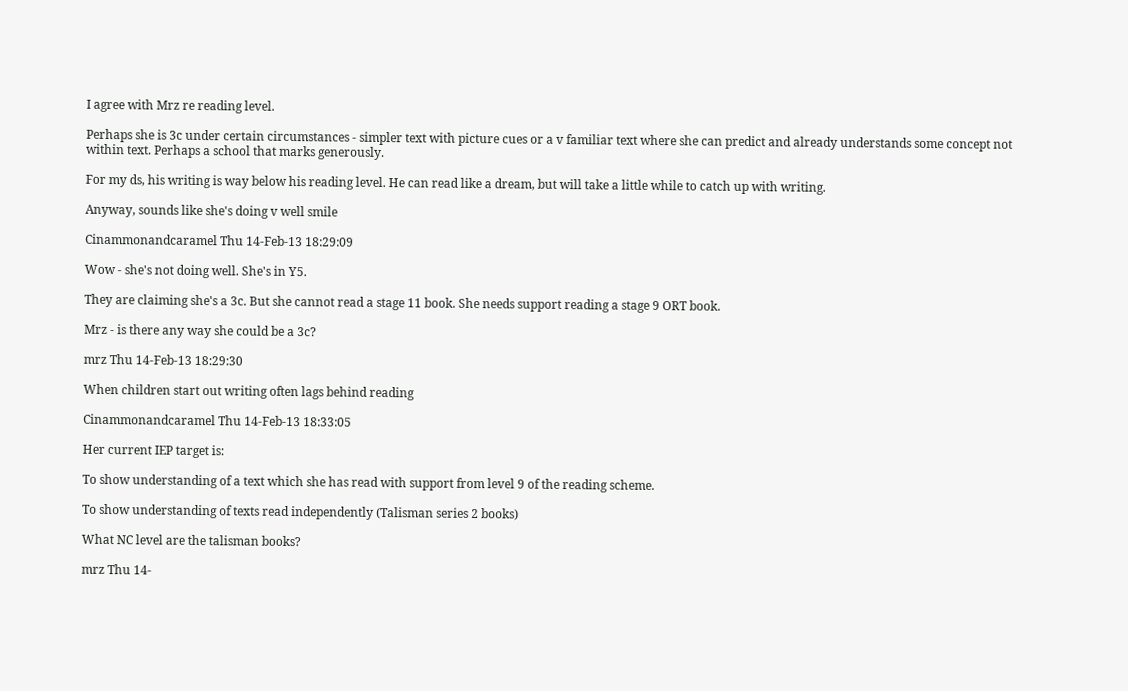I agree with Mrz re reading level.

Perhaps she is 3c under certain circumstances - simpler text with picture cues or a v familiar text where she can predict and already understands some concept not within text. Perhaps a school that marks generously.

For my ds, his writing is way below his reading level. He can read like a dream, but will take a little while to catch up with writing.

Anyway, sounds like she's doing v well smile

Cinammonandcaramel Thu 14-Feb-13 18:29:09

Wow - she's not doing well. She's in Y5.

They are claiming she's a 3c. But she cannot read a stage 11 book. She needs support reading a stage 9 ORT book.

Mrz - is there any way she could be a 3c?

mrz Thu 14-Feb-13 18:29:30

When children start out writing often lags behind reading

Cinammonandcaramel Thu 14-Feb-13 18:33:05

Her current IEP target is:

To show understanding of a text which she has read with support from level 9 of the reading scheme.

To show understanding of texts read independently (Talisman series 2 books)

What NC level are the talisman books?

mrz Thu 14-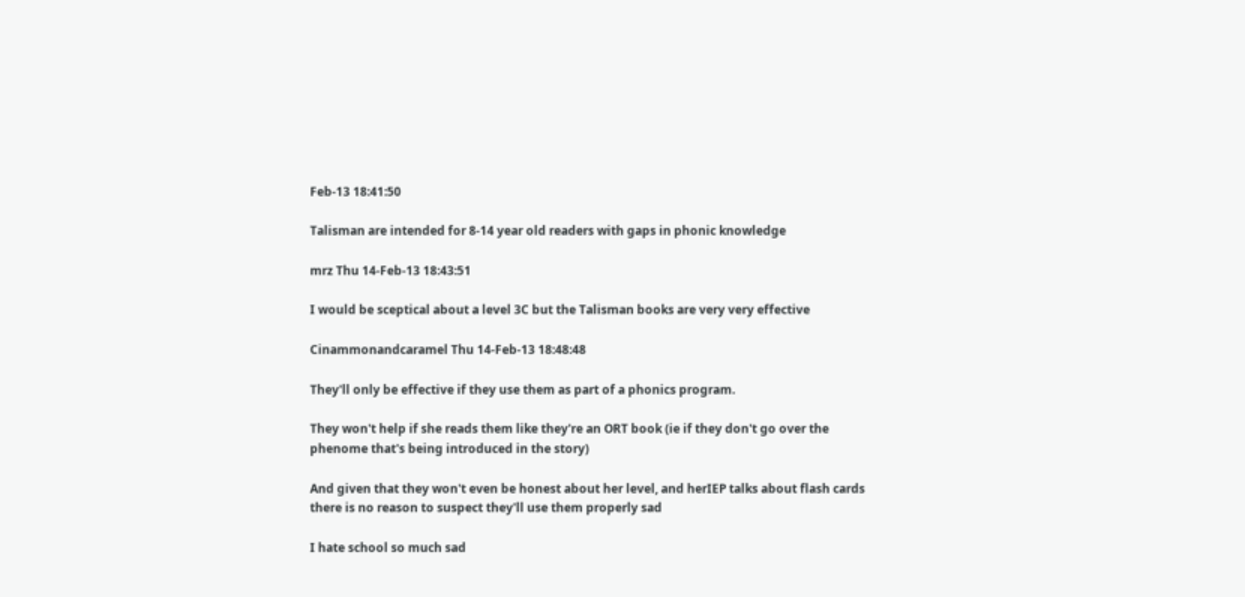Feb-13 18:41:50

Talisman are intended for 8-14 year old readers with gaps in phonic knowledge

mrz Thu 14-Feb-13 18:43:51

I would be sceptical about a level 3C but the Talisman books are very very effective

Cinammonandcaramel Thu 14-Feb-13 18:48:48

They'll only be effective if they use them as part of a phonics program.

They won't help if she reads them like they're an ORT book (ie if they don't go over the phenome that's being introduced in the story)

And given that they won't even be honest about her level, and herIEP talks about flash cards there is no reason to suspect they'll use them properly sad

I hate school so much sad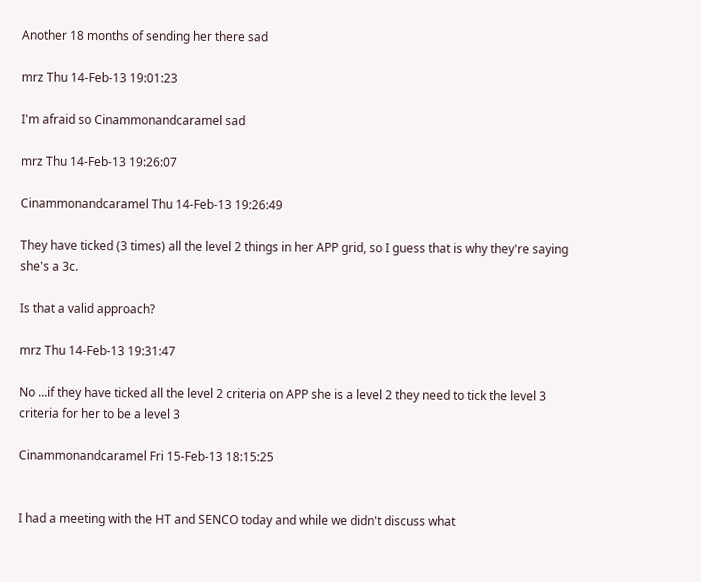Another 18 months of sending her there sad

mrz Thu 14-Feb-13 19:01:23

I'm afraid so Cinammonandcaramel sad

mrz Thu 14-Feb-13 19:26:07

Cinammonandcaramel Thu 14-Feb-13 19:26:49

They have ticked (3 times) all the level 2 things in her APP grid, so I guess that is why they're saying she's a 3c.

Is that a valid approach?

mrz Thu 14-Feb-13 19:31:47

No ...if they have ticked all the level 2 criteria on APP she is a level 2 they need to tick the level 3 criteria for her to be a level 3

Cinammonandcaramel Fri 15-Feb-13 18:15:25


I had a meeting with the HT and SENCO today and while we didn't discuss what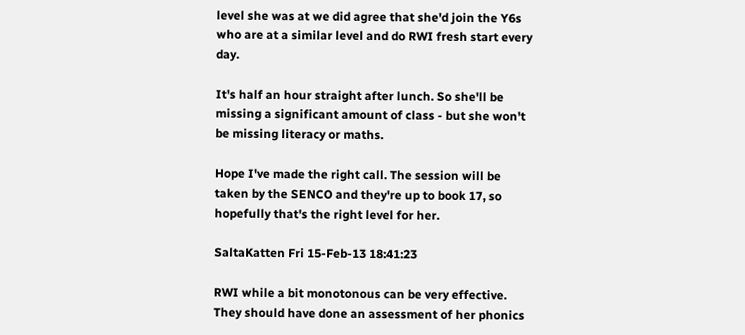level she was at we did agree that she'd join the Y6s who are at a similar level and do RWI fresh start every day.

It's half an hour straight after lunch. So she'll be missing a significant amount of class - but she won't be missing literacy or maths.

Hope I've made the right call. The session will be taken by the SENCO and they're up to book 17, so hopefully that's the right level for her.

SaltaKatten Fri 15-Feb-13 18:41:23

RWI while a bit monotonous can be very effective. They should have done an assessment of her phonics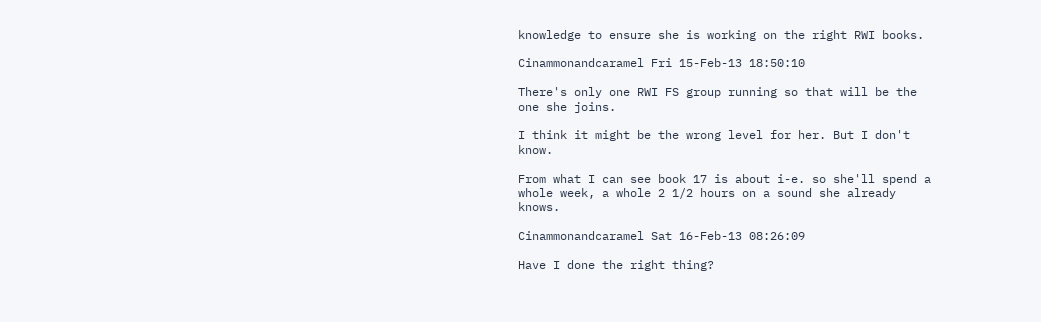knowledge to ensure she is working on the right RWI books.

Cinammonandcaramel Fri 15-Feb-13 18:50:10

There's only one RWI FS group running so that will be the one she joins.

I think it might be the wrong level for her. But I don't know.

From what I can see book 17 is about i-e. so she'll spend a whole week, a whole 2 1/2 hours on a sound she already knows.

Cinammonandcaramel Sat 16-Feb-13 08:26:09

Have I done the right thing?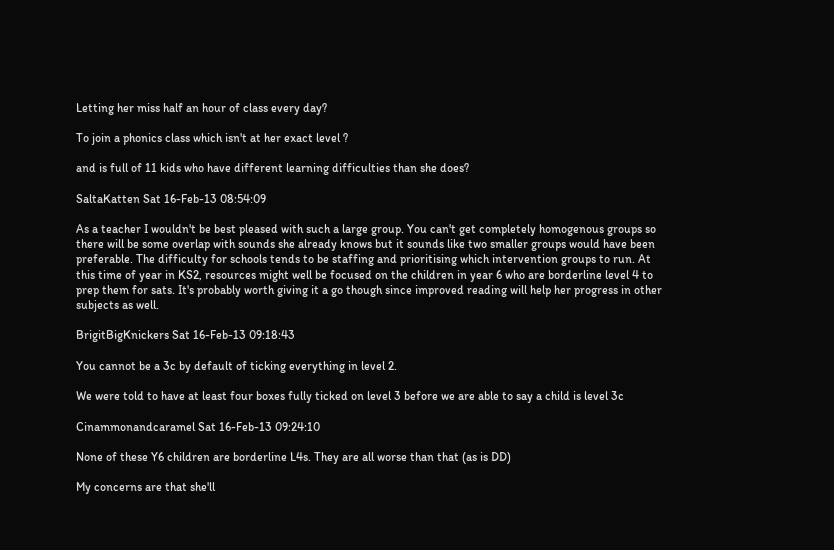Letting her miss half an hour of class every day?

To join a phonics class which isn't at her exact level ?

and is full of 11 kids who have different learning difficulties than she does?

SaltaKatten Sat 16-Feb-13 08:54:09

As a teacher I wouldn't be best pleased with such a large group. You can't get completely homogenous groups so there will be some overlap with sounds she already knows but it sounds like two smaller groups would have been preferable. The difficulty for schools tends to be staffing and prioritising which intervention groups to run. At this time of year in KS2, resources might well be focused on the children in year 6 who are borderline level 4 to prep them for sats. It's probably worth giving it a go though since improved reading will help her progress in other subjects as well.

BrigitBigKnickers Sat 16-Feb-13 09:18:43

You cannot be a 3c by default of ticking everything in level 2.

We were told to have at least four boxes fully ticked on level 3 before we are able to say a child is level 3c

Cinammonandcaramel Sat 16-Feb-13 09:24:10

None of these Y6 children are borderline L4s. They are all worse than that (as is DD)

My concerns are that she'll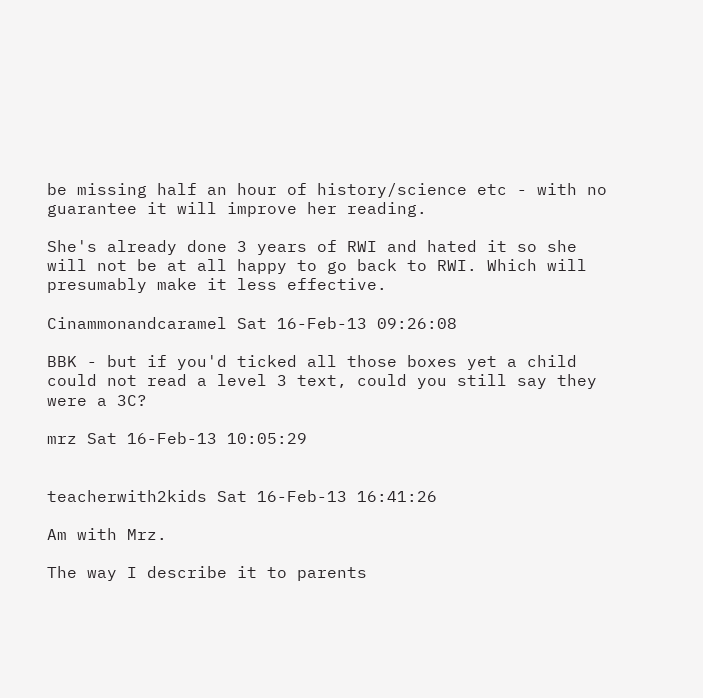be missing half an hour of history/science etc - with no guarantee it will improve her reading.

She's already done 3 years of RWI and hated it so she will not be at all happy to go back to RWI. Which will presumably make it less effective.

Cinammonandcaramel Sat 16-Feb-13 09:26:08

BBK - but if you'd ticked all those boxes yet a child could not read a level 3 text, could you still say they were a 3C?

mrz Sat 16-Feb-13 10:05:29


teacherwith2kids Sat 16-Feb-13 16:41:26

Am with Mrz.

The way I describe it to parents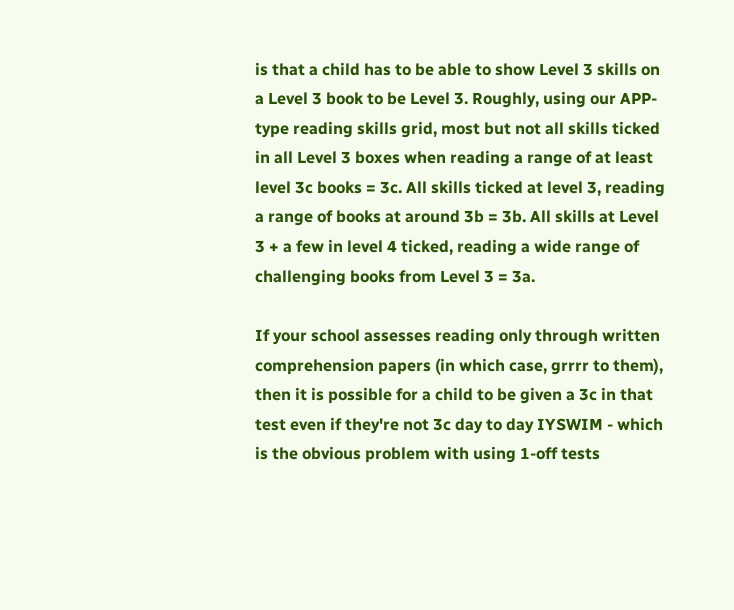is that a child has to be able to show Level 3 skills on a Level 3 book to be Level 3. Roughly, using our APP-type reading skills grid, most but not all skills ticked in all Level 3 boxes when reading a range of at least level 3c books = 3c. All skills ticked at level 3, reading a range of books at around 3b = 3b. All skills at Level 3 + a few in level 4 ticked, reading a wide range of challenging books from Level 3 = 3a.

If your school assesses reading only through written comprehension papers (in which case, grrrr to them), then it is possible for a child to be given a 3c in that test even if they're not 3c day to day IYSWIM - which is the obvious problem with using 1-off tests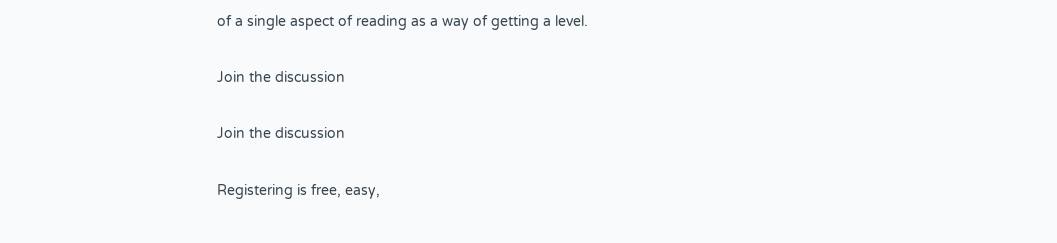of a single aspect of reading as a way of getting a level.

Join the discussion

Join the discussion

Registering is free, easy,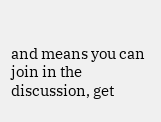and means you can join in the discussion, get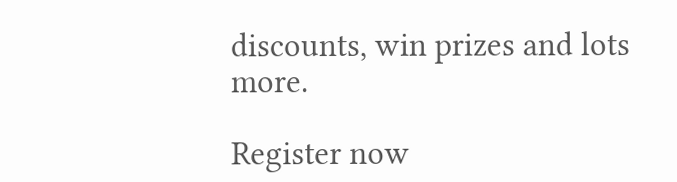discounts, win prizes and lots more.

Register now